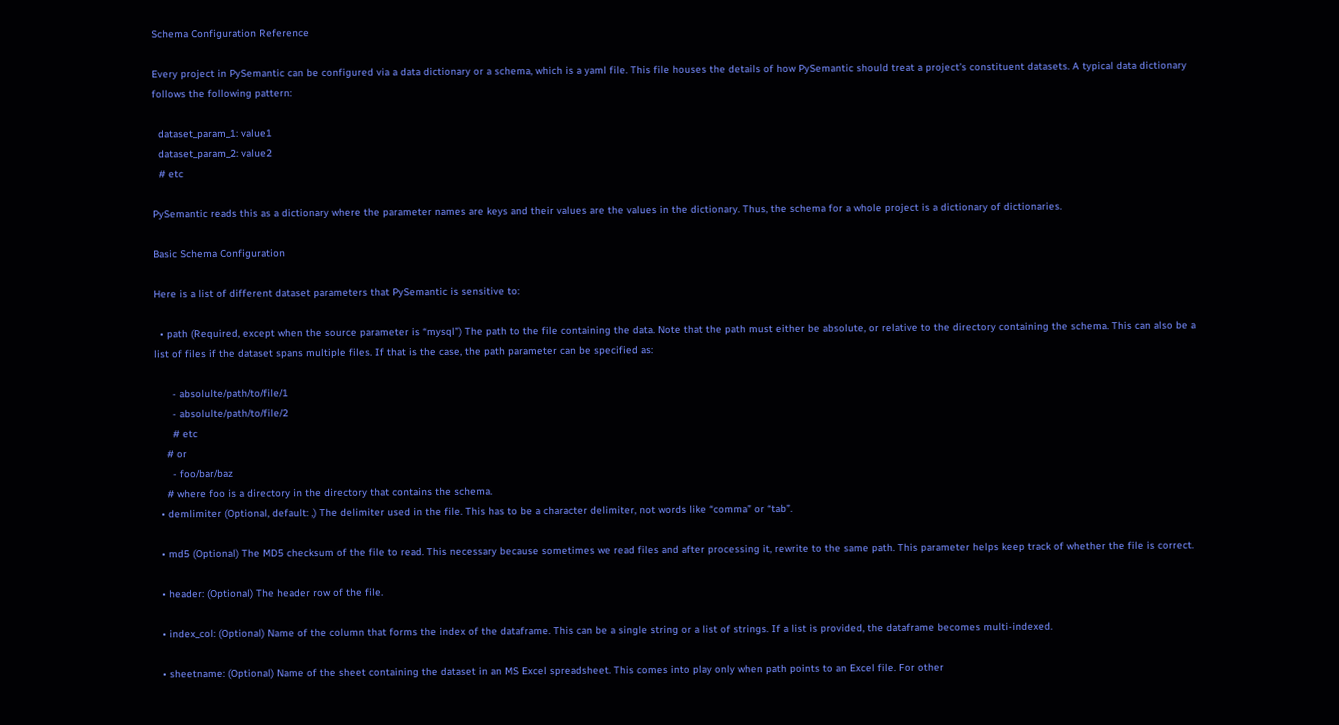Schema Configuration Reference

Every project in PySemantic can be configured via a data dictionary or a schema, which is a yaml file. This file houses the details of how PySemantic should treat a project’s constituent datasets. A typical data dictionary follows the following pattern:

  dataset_param_1: value1
  dataset_param_2: value2
  # etc

PySemantic reads this as a dictionary where the parameter names are keys and their values are the values in the dictionary. Thus, the schema for a whole project is a dictionary of dictionaries.

Basic Schema Configuration

Here is a list of different dataset parameters that PySemantic is sensitive to:

  • path (Required, except when the source parameter is “mysql”) The path to the file containing the data. Note that the path must either be absolute, or relative to the directory containing the schema. This can also be a list of files if the dataset spans multiple files. If that is the case, the path parameter can be specified as:

      - absolulte/path/to/file/1
      - absolulte/path/to/file/2
      # etc
    # or
      - foo/bar/baz
    # where foo is a directory in the directory that contains the schema.
  • demlimiter (Optional, default: ,) The delimiter used in the file. This has to be a character delimiter, not words like “comma” or “tab”.

  • md5 (Optional) The MD5 checksum of the file to read. This necessary because sometimes we read files and after processing it, rewrite to the same path. This parameter helps keep track of whether the file is correct.

  • header: (Optional) The header row of the file.

  • index_col: (Optional) Name of the column that forms the index of the dataframe. This can be a single string or a list of strings. If a list is provided, the dataframe becomes multi-indexed.

  • sheetname: (Optional) Name of the sheet containing the dataset in an MS Excel spreadsheet. This comes into play only when path points to an Excel file. For other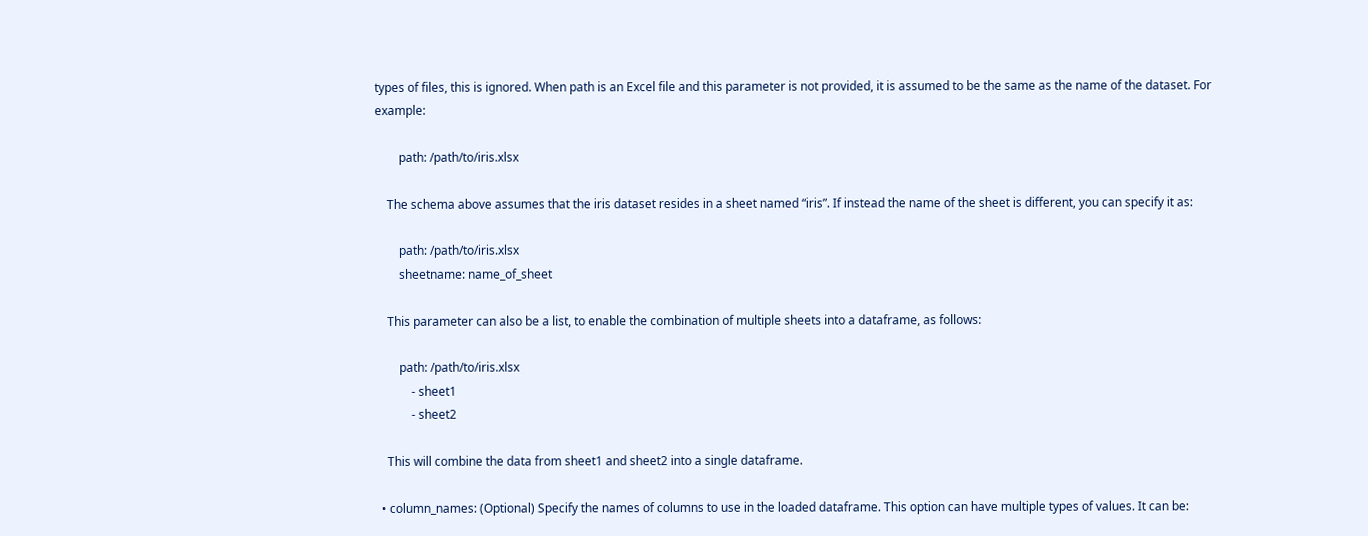types of files, this is ignored. When path is an Excel file and this parameter is not provided, it is assumed to be the same as the name of the dataset. For example:

        path: /path/to/iris.xlsx

    The schema above assumes that the iris dataset resides in a sheet named “iris”. If instead the name of the sheet is different, you can specify it as:

        path: /path/to/iris.xlsx
        sheetname: name_of_sheet

    This parameter can also be a list, to enable the combination of multiple sheets into a dataframe, as follows:

        path: /path/to/iris.xlsx
            - sheet1
            - sheet2

    This will combine the data from sheet1 and sheet2 into a single dataframe.

  • column_names: (Optional) Specify the names of columns to use in the loaded dataframe. This option can have multiple types of values. It can be: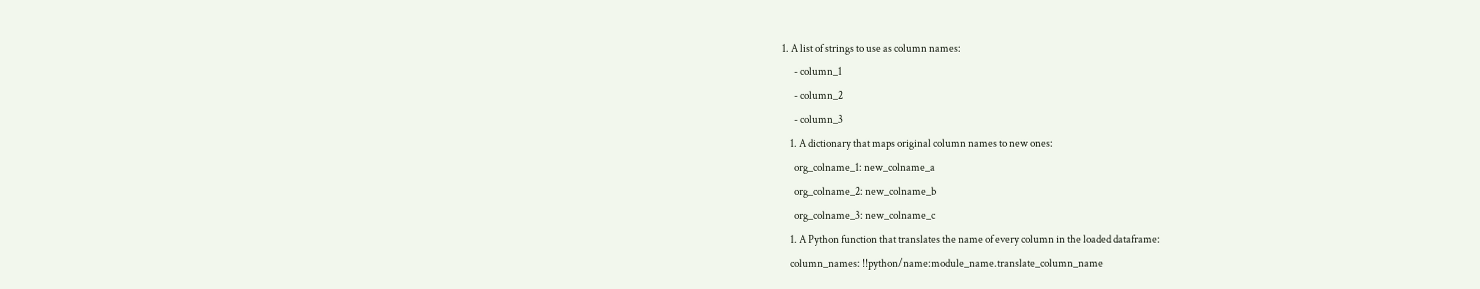1. A list of strings to use as column names:
      - column_1
      - column_2
      - column_3
    1. A dictionary that maps original column names to new ones:
      org_colname_1: new_colname_a
      org_colname_2: new_colname_b
      org_colname_3: new_colname_c
    1. A Python function that translates the name of every column in the loaded dataframe:
    column_names: !!python/name:module_name.translate_column_name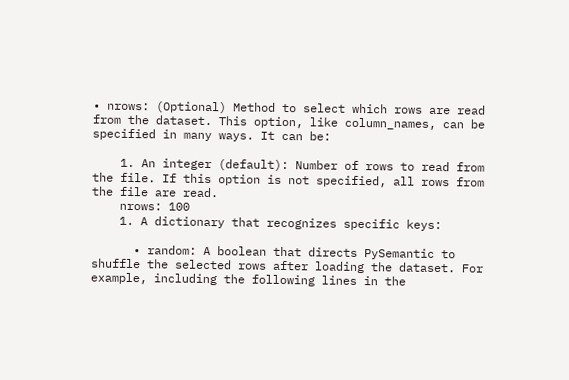• nrows: (Optional) Method to select which rows are read from the dataset. This option, like column_names, can be specified in many ways. It can be:

    1. An integer (default): Number of rows to read from the file. If this option is not specified, all rows from the file are read.
    nrows: 100
    1. A dictionary that recognizes specific keys:

      • random: A boolean that directs PySemantic to shuffle the selected rows after loading the dataset. For example, including the following lines in the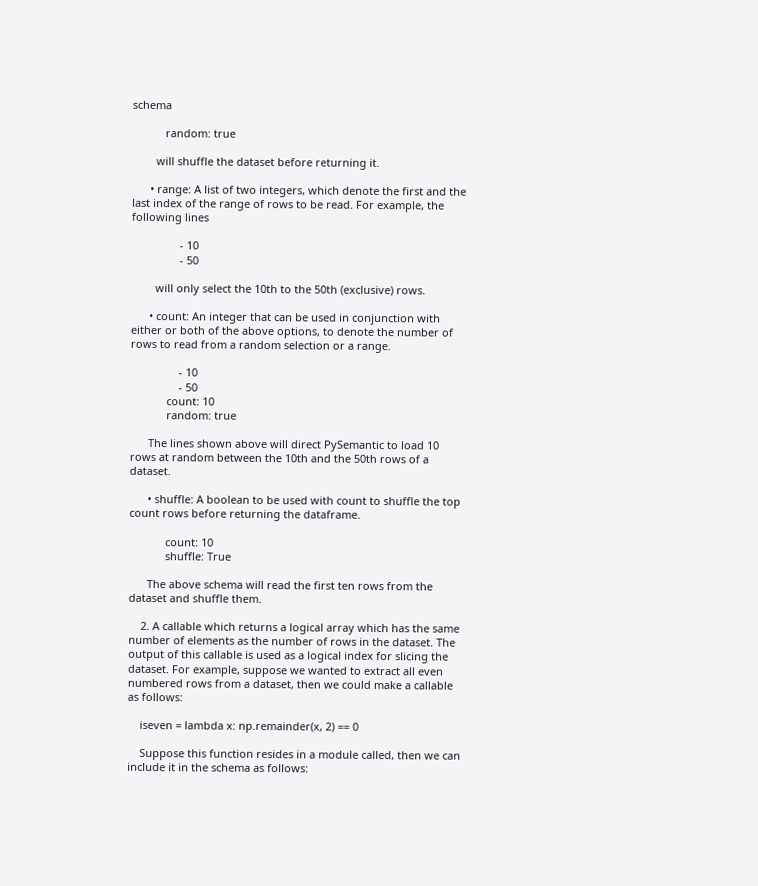schema

           random: true

        will shuffle the dataset before returning it.

      • range: A list of two integers, which denote the first and the last index of the range of rows to be read. For example, the following lines

                - 10
                - 50

        will only select the 10th to the 50th (exclusive) rows.

      • count: An integer that can be used in conjunction with either or both of the above options, to denote the number of rows to read from a random selection or a range.

                - 10
                - 50
            count: 10
            random: true

      The lines shown above will direct PySemantic to load 10 rows at random between the 10th and the 50th rows of a dataset.

      • shuffle: A boolean to be used with count to shuffle the top count rows before returning the dataframe.

            count: 10
            shuffle: True

      The above schema will read the first ten rows from the dataset and shuffle them.

    2. A callable which returns a logical array which has the same number of elements as the number of rows in the dataset. The output of this callable is used as a logical index for slicing the dataset. For example, suppose we wanted to extract all even numbered rows from a dataset, then we could make a callable as follows:

    iseven = lambda x: np.remainder(x, 2) == 0

    Suppose this function resides in a module called, then we can include it in the schema as follows: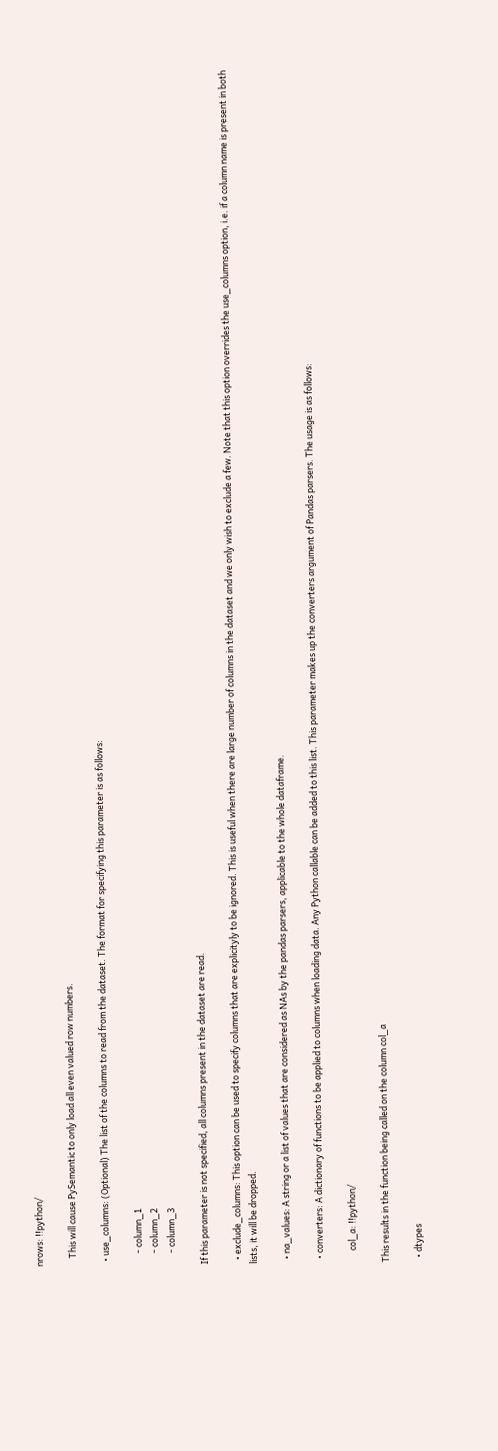nrows: !!python/

    This will cause PySemantic to only load all even valued row numbers.

  • use_columns: (Optional) The list of the columns to read from the dataset. The format for specifying this parameter is as follows:

      - column_1
      - column_2
      - column_3

If this parameter is not specified, all columns present in the dataset are read.

  • exclude_columns: This option can be used to specify columns that are explicityly to be ignored. This is useful when there are large number of columns in the dataset and we only wish to exclude a few. Note that this option overrides the use_columns option, i.e. if a column name is present in both lists, it will be dropped.

  • na_values: A string or a list of values that are considered as NAs by the pandas parsers, applicable to the whole dataframe.

  • converters: A dictionary of functions to be applied to columns when loading data. Any Python callable can be added to this list. This parameter makes up the converters argument of Pandas parsers. The usage is as follows:

      col_a: !!python/

This results in the function being called on the column col_a

  • dtypes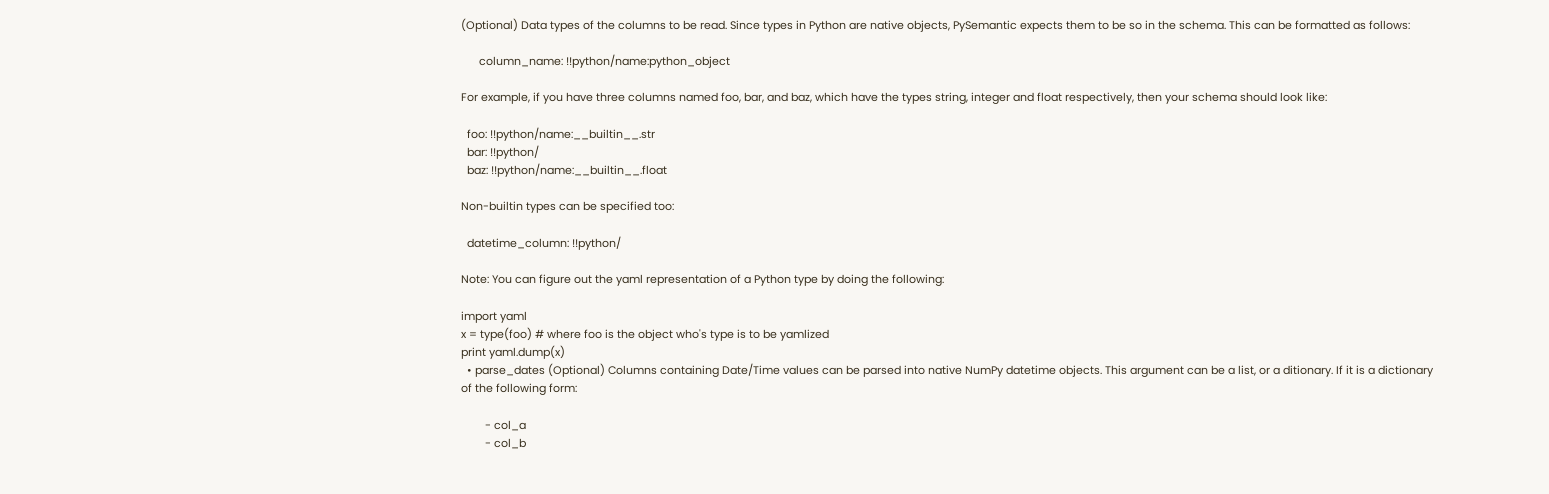(Optional) Data types of the columns to be read. Since types in Python are native objects, PySemantic expects them to be so in the schema. This can be formatted as follows:

      column_name: !!python/name:python_object

For example, if you have three columns named foo, bar, and baz, which have the types string, integer and float respectively, then your schema should look like:

  foo: !!python/name:__builtin__.str
  bar: !!python/
  baz: !!python/name:__builtin__.float

Non-builtin types can be specified too:

  datetime_column: !!python/

Note: You can figure out the yaml representation of a Python type by doing the following:

import yaml
x = type(foo) # where foo is the object who's type is to be yamlized
print yaml.dump(x)
  • parse_dates (Optional) Columns containing Date/Time values can be parsed into native NumPy datetime objects. This argument can be a list, or a ditionary. If it is a dictionary of the following form:

        - col_a
        - col_b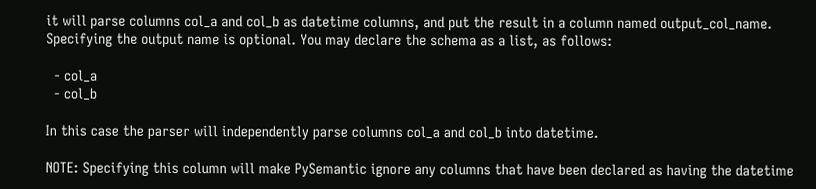it will parse columns col_a and col_b as datetime columns, and put the result in a column named output_col_name. Specifying the output name is optional. You may declare the schema as a list, as follows:

  - col_a
  - col_b

In this case the parser will independently parse columns col_a and col_b into datetime.

NOTE: Specifying this column will make PySemantic ignore any columns that have been declared as having the datetime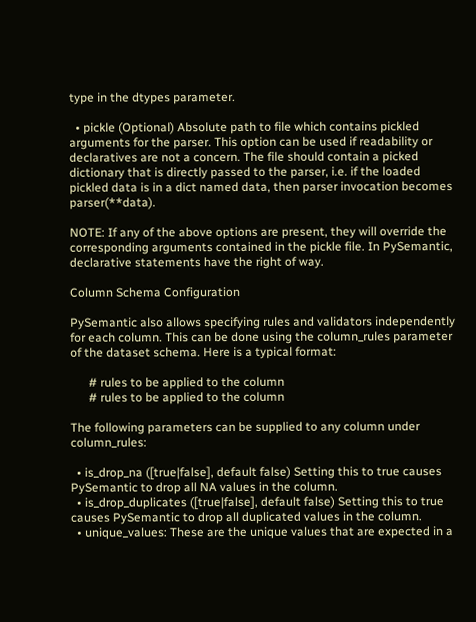type in the dtypes parameter.

  • pickle (Optional) Absolute path to file which contains pickled arguments for the parser. This option can be used if readability or declaratives are not a concern. The file should contain a picked dictionary that is directly passed to the parser, i.e. if the loaded pickled data is in a dict named data, then parser invocation becomes parser(**data).

NOTE: If any of the above options are present, they will override the corresponding arguments contained in the pickle file. In PySemantic, declarative statements have the right of way.

Column Schema Configuration

PySemantic also allows specifying rules and validators independently for each column. This can be done using the column_rules parameter of the dataset schema. Here is a typical format:

      # rules to be applied to the column
      # rules to be applied to the column

The following parameters can be supplied to any column under column_rules:

  • is_drop_na ([true|false], default false) Setting this to true causes PySemantic to drop all NA values in the column.
  • is_drop_duplicates ([true|false], default false) Setting this to true causes PySemantic to drop all duplicated values in the column.
  • unique_values: These are the unique values that are expected in a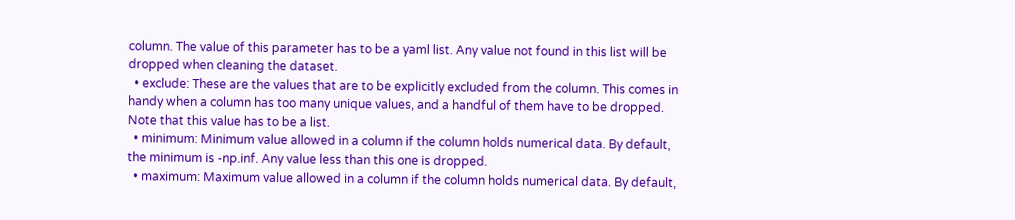column. The value of this parameter has to be a yaml list. Any value not found in this list will be dropped when cleaning the dataset.
  • exclude: These are the values that are to be explicitly excluded from the column. This comes in handy when a column has too many unique values, and a handful of them have to be dropped. Note that this value has to be a list.
  • minimum: Minimum value allowed in a column if the column holds numerical data. By default, the minimum is -np.inf. Any value less than this one is dropped.
  • maximum: Maximum value allowed in a column if the column holds numerical data. By default,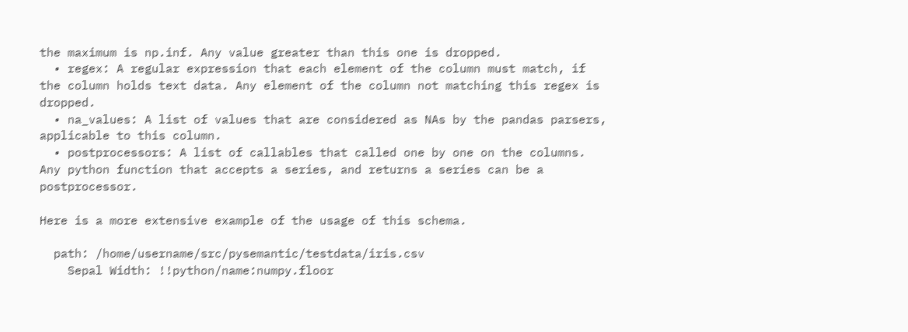the maximum is np.inf. Any value greater than this one is dropped.
  • regex: A regular expression that each element of the column must match, if the column holds text data. Any element of the column not matching this regex is dropped.
  • na_values: A list of values that are considered as NAs by the pandas parsers, applicable to this column.
  • postprocessors: A list of callables that called one by one on the columns. Any python function that accepts a series, and returns a series can be a postprocessor.

Here is a more extensive example of the usage of this schema.

  path: /home/username/src/pysemantic/testdata/iris.csv
    Sepal Width: !!python/name:numpy.floor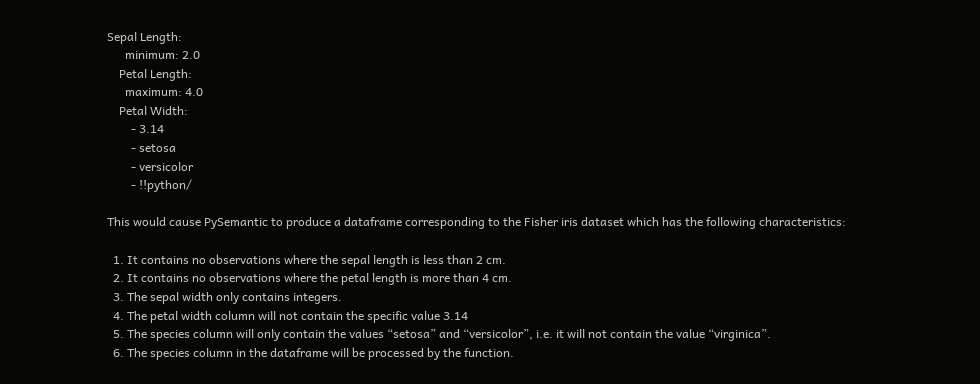Sepal Length:
      minimum: 2.0
    Petal Length:
      maximum: 4.0
    Petal Width:
        - 3.14
        - setosa
        - versicolor
        - !!python/

This would cause PySemantic to produce a dataframe corresponding to the Fisher iris dataset which has the following characteristics:

  1. It contains no observations where the sepal length is less than 2 cm.
  2. It contains no observations where the petal length is more than 4 cm.
  3. The sepal width only contains integers.
  4. The petal width column will not contain the specific value 3.14
  5. The species column will only contain the values “setosa” and “versicolor”, i.e. it will not contain the value “virginica”.
  6. The species column in the dataframe will be processed by the function.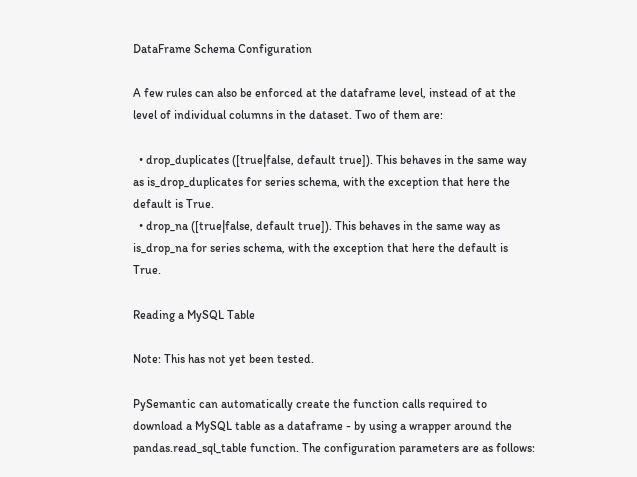DataFrame Schema Configuration

A few rules can also be enforced at the dataframe level, instead of at the level of individual columns in the dataset. Two of them are:

  • drop_duplicates ([true|false, default true]). This behaves in the same way as is_drop_duplicates for series schema, with the exception that here the default is True.
  • drop_na ([true|false, default true]). This behaves in the same way as is_drop_na for series schema, with the exception that here the default is True.

Reading a MySQL Table

Note: This has not yet been tested.

PySemantic can automatically create the function calls required to download a MySQL table as a dataframe - by using a wrapper around the pandas.read_sql_table function. The configuration parameters are as follows: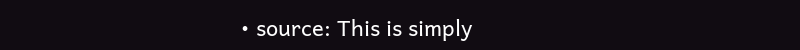• source: This is simply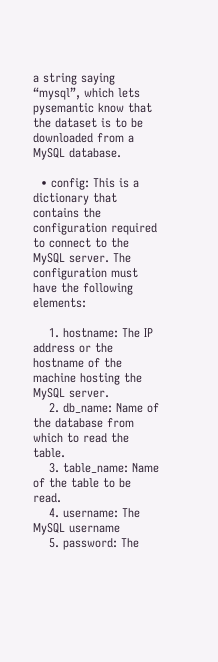a string saying “mysql”, which lets pysemantic know that the dataset is to be downloaded from a MySQL database.

  • config: This is a dictionary that contains the configuration required to connect to the MySQL server. The configuration must have the following elements:

    1. hostname: The IP address or the hostname of the machine hosting the MySQL server.
    2. db_name: Name of the database from which to read the table.
    3. table_name: Name of the table to be read.
    4. username: The MySQL username
    5. password: The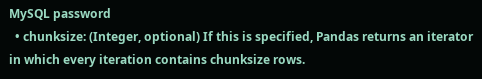MySQL password
  • chunksize: (Integer, optional) If this is specified, Pandas returns an iterator in which every iteration contains chunksize rows.